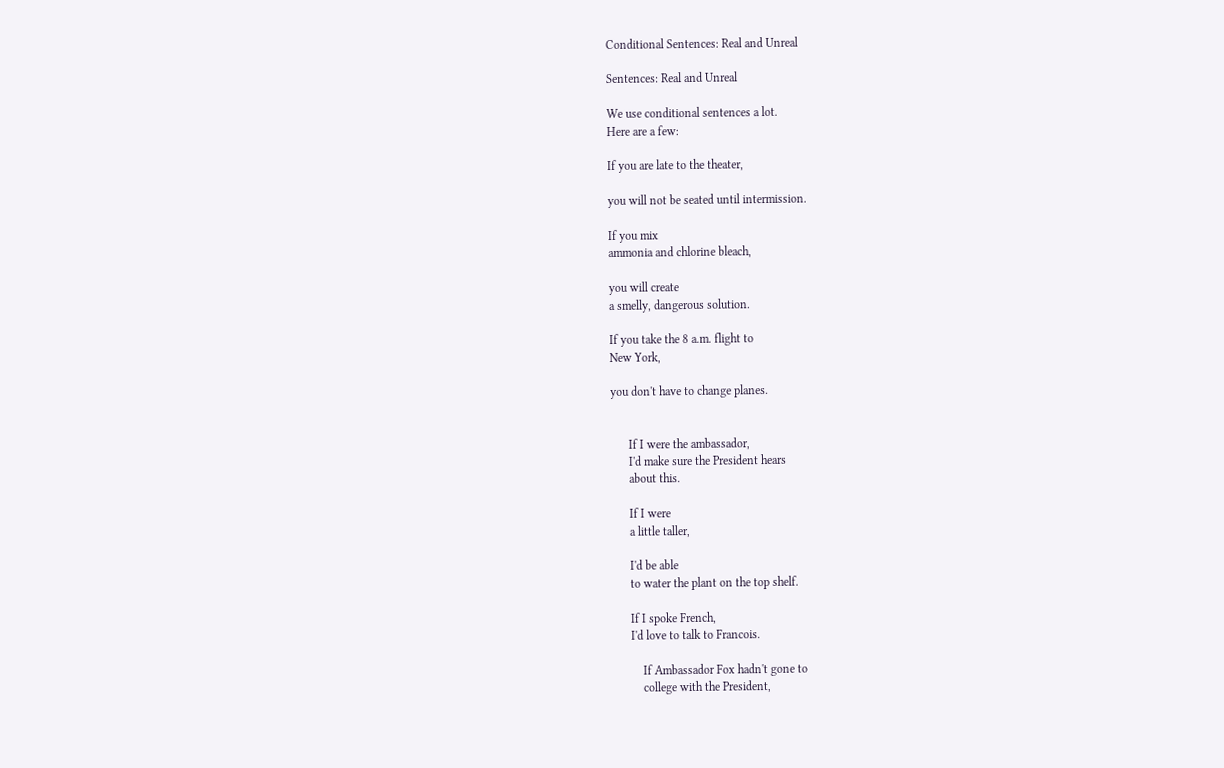Conditional Sentences: Real and Unreal

Sentences: Real and Unreal

We use conditional sentences a lot.
Here are a few:

If you are late to the theater,

you will not be seated until intermission.

If you mix
ammonia and chlorine bleach,

you will create
a smelly, dangerous solution.

If you take the 8 a.m. flight to
New York,

you don't have to change planes.


      If I were the ambassador,
      I'd make sure the President hears
      about this.

      If I were
      a little taller,

      I'd be able
      to water the plant on the top shelf.

      If I spoke French,
      I'd love to talk to Francois.

          If Ambassador Fox hadn't gone to
          college with the President,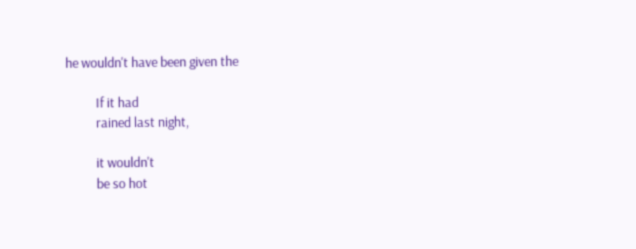he wouldn't have been given the

          If it had
          rained last night,

          it wouldn't
          be so hot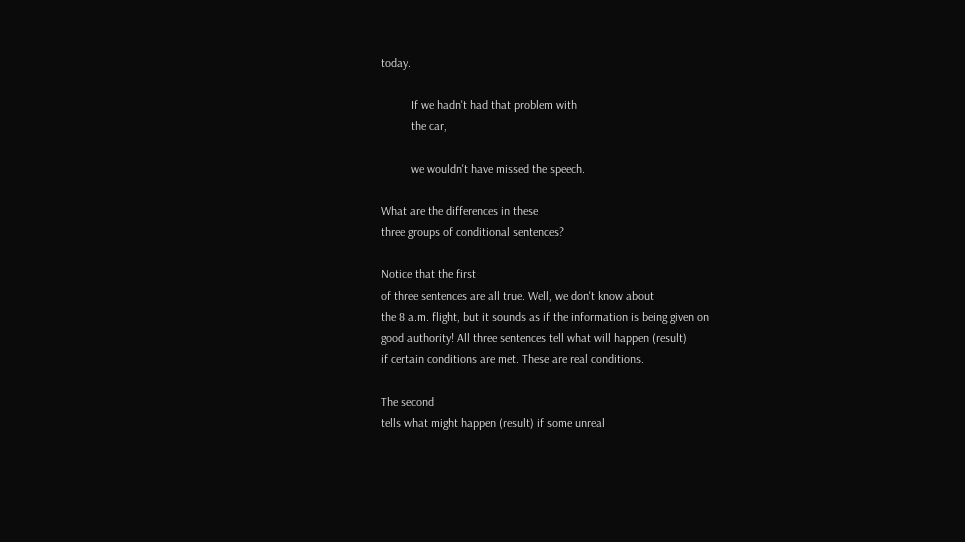today.

          If we hadn't had that problem with
          the car,

          we wouldn't have missed the speech.

What are the differences in these
three groups of conditional sentences?

Notice that the first
of three sentences are all true. Well, we don't know about
the 8 a.m. flight, but it sounds as if the information is being given on
good authority! All three sentences tell what will happen (result)
if certain conditions are met. These are real conditions.

The second
tells what might happen (result) if some unreal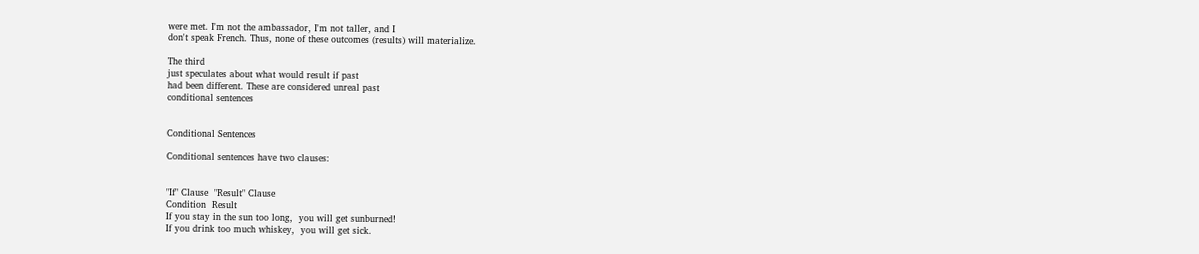were met. I'm not the ambassador, I'm not taller, and I
don't speak French. Thus, none of these outcomes (results) will materialize.

The third
just speculates about what would result if past
had been different. These are considered unreal past
conditional sentences


Conditional Sentences

Conditional sentences have two clauses:


"If" Clause  "Result" Clause
Condition  Result
If you stay in the sun too long,  you will get sunburned!
If you drink too much whiskey,  you will get sick.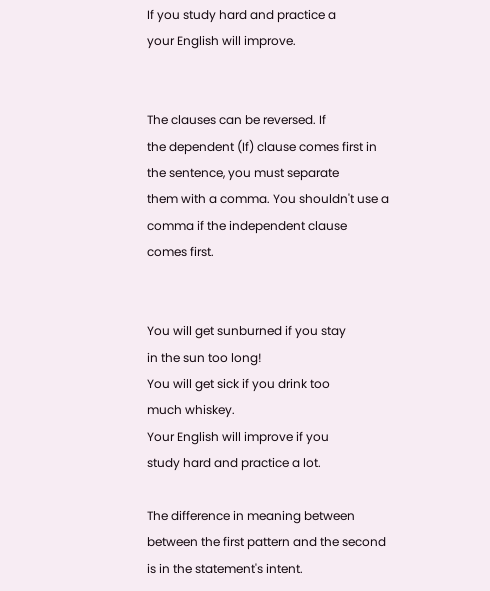If you study hard and practice a
your English will improve.


The clauses can be reversed. If
the dependent (If) clause comes first in the sentence, you must separate
them with a comma. You shouldn't use a comma if the independent clause
comes first.


You will get sunburned if you stay
in the sun too long!
You will get sick if you drink too
much whiskey.
Your English will improve if you
study hard and practice a lot.

The difference in meaning between
between the first pattern and the second is in the statement's intent.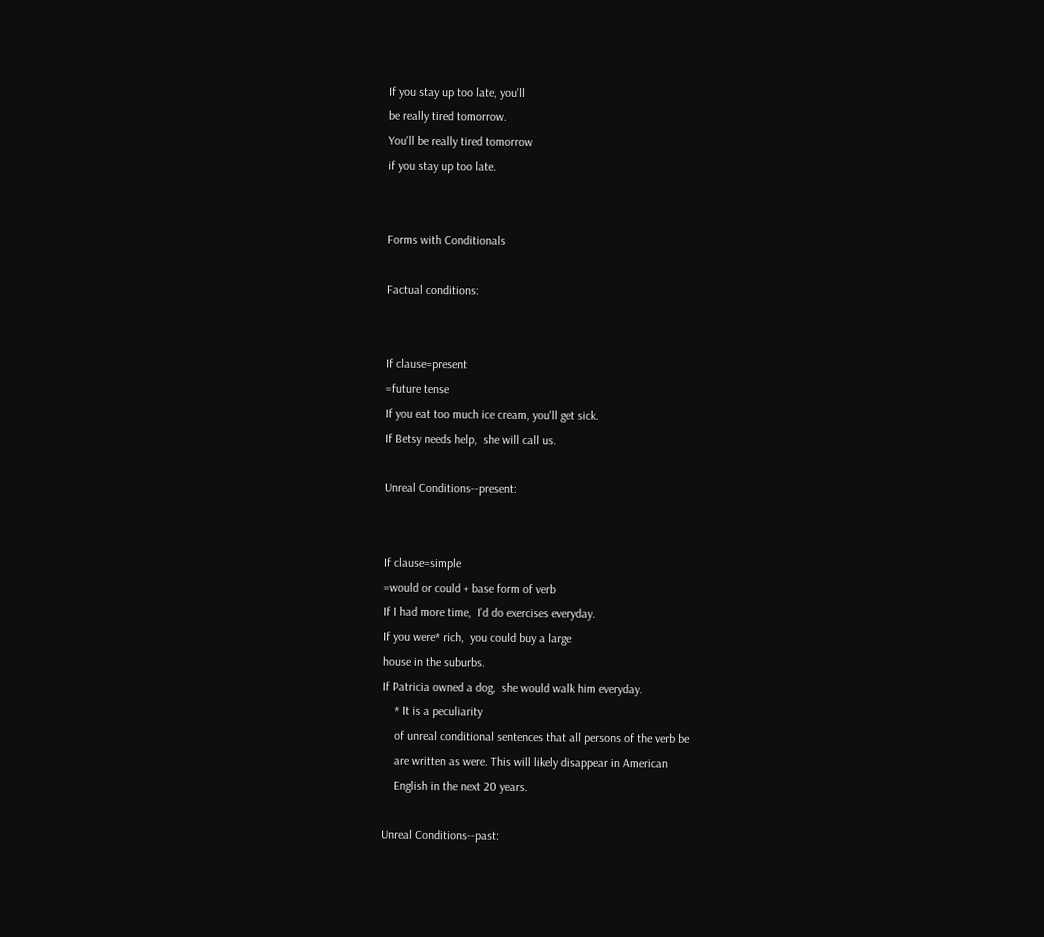If you stay up too late, you'll
be really tired tomorrow.
You'll be really tired tomorrow
if you stay up too late.


Forms with Conditionals

Factual conditions:


If clause=present
=future tense
If you eat too much ice cream, you'll get sick.
If Betsy needs help,  she will call us.

Unreal Conditions--present:


If clause=simple
=would or could + base form of verb
If I had more time,  I'd do exercises everyday.
If you were* rich,  you could buy a large
house in the suburbs.
If Patricia owned a dog,  she would walk him everyday.
    * It is a peculiarity
    of unreal conditional sentences that all persons of the verb be
    are written as were. This will likely disappear in American
    English in the next 20 years.

Unreal Conditions--past: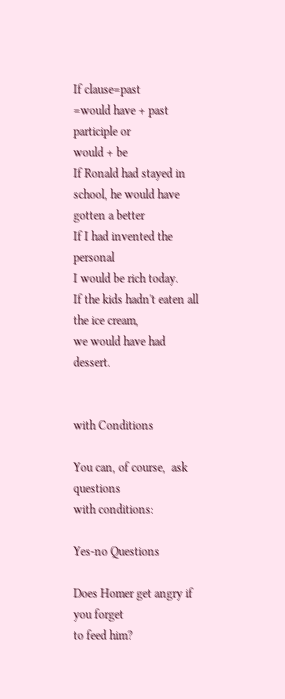If clause=past
=would have + past participle or
would + be
If Ronald had stayed in school, he would have gotten a better
If I had invented the personal
I would be rich today.
If the kids hadn't eaten all
the ice cream,
we would have had dessert.


with Conditions

You can, of course,  ask questions
with conditions:

Yes-no Questions

Does Homer get angry if you forget
to feed him?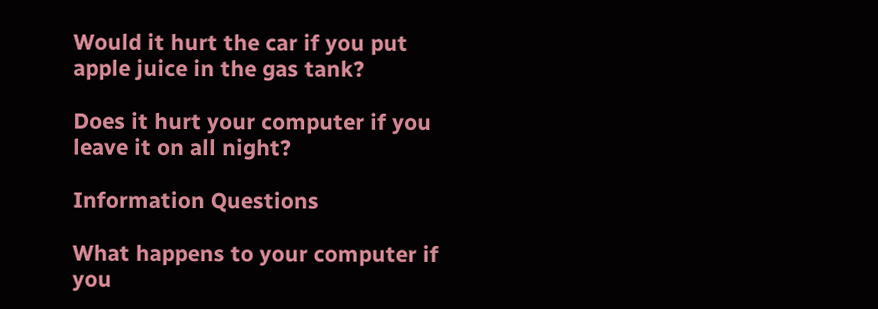Would it hurt the car if you put
apple juice in the gas tank?

Does it hurt your computer if you
leave it on all night?

Information Questions

What happens to your computer if
you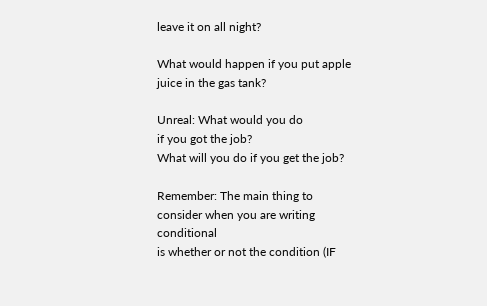leave it on all night?

What would happen if you put apple
juice in the gas tank?

Unreal: What would you do
if you got the job?
What will you do if you get the job?

Remember: The main thing to
consider when you are writing conditional
is whether or not the condition (IF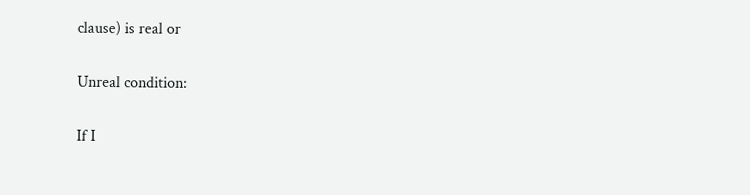clause) is real or

Unreal condition:

If I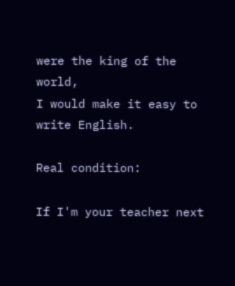were the king of the world,
I would make it easy to write English.

Real condition:

If I'm your teacher next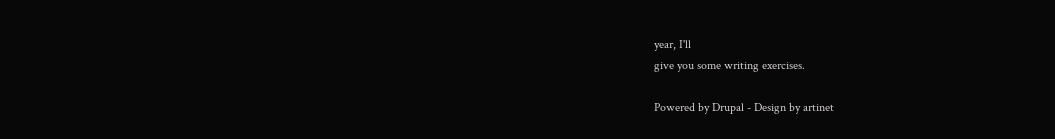year, I'll
give you some writing exercises.

Powered by Drupal - Design by artinet